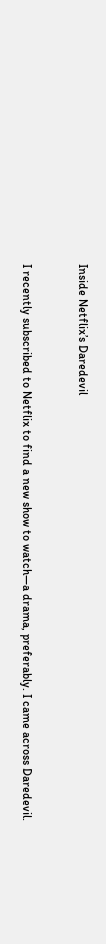Inside Netflix’s Daredevil


I recently subscribed to Netflix to find a new show to watch—a drama, preferably. I came across Daredevil.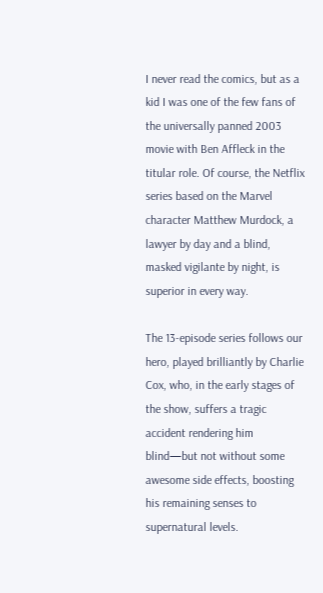I never read the comics, but as a kid I was one of the few fans of the universally panned 2003 movie with Ben Affleck in the titular role. Of course, the Netflix series based on the Marvel character Matthew Murdock, a lawyer by day and a blind, masked vigilante by night, is superior in every way.

The 13-episode series follows our hero, played brilliantly by Charlie Cox, who, in the early stages of the show, suffers a tragic accident rendering him blind—but not without some awesome side effects, boosting his remaining senses to supernatural levels.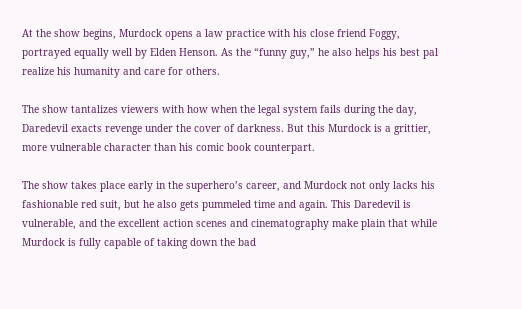At the show begins, Murdock opens a law practice with his close friend Foggy, portrayed equally well by Elden Henson. As the “funny guy,” he also helps his best pal realize his humanity and care for others.

The show tantalizes viewers with how when the legal system fails during the day, Daredevil exacts revenge under the cover of darkness. But this Murdock is a grittier, more vulnerable character than his comic book counterpart.

The show takes place early in the superhero’s career, and Murdock not only lacks his fashionable red suit, but he also gets pummeled time and again. This Daredevil is vulnerable, and the excellent action scenes and cinematography make plain that while Murdock is fully capable of taking down the bad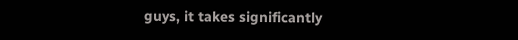guys, it takes significantly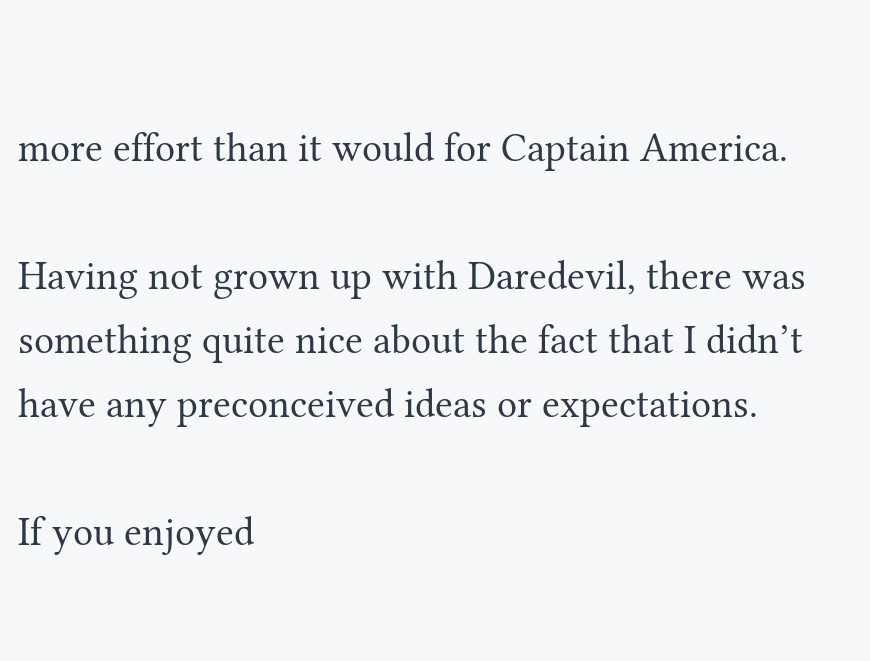more effort than it would for Captain America.

Having not grown up with Daredevil, there was something quite nice about the fact that I didn’t have any preconceived ideas or expectations.

If you enjoyed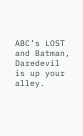ABC’s LOST and Batman, Daredevil is up your alley.